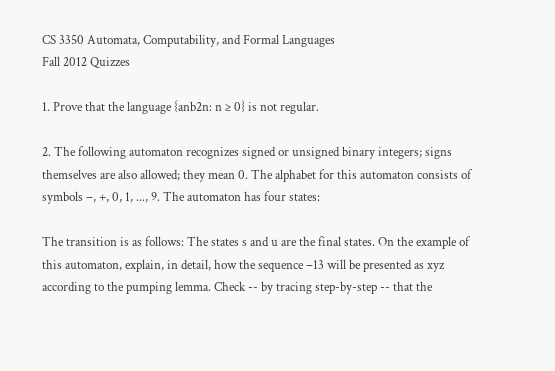CS 3350 Automata, Computability, and Formal Languages
Fall 2012 Quizzes

1. Prove that the language {anb2n: n ≥ 0} is not regular.

2. The following automaton recognizes signed or unsigned binary integers; signs themselves are also allowed; they mean 0. The alphabet for this automaton consists of symbols −, +, 0, 1, ..., 9. The automaton has four states:

The transition is as follows: The states s and u are the final states. On the example of this automaton, explain, in detail, how the sequence −13 will be presented as xyz according to the pumping lemma. Check -- by tracing step-by-step -- that the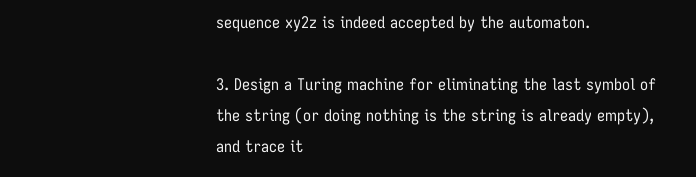sequence xy2z is indeed accepted by the automaton.

3. Design a Turing machine for eliminating the last symbol of the string (or doing nothing is the string is already empty), and trace it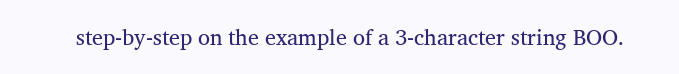step-by-step on the example of a 3-character string BOO.